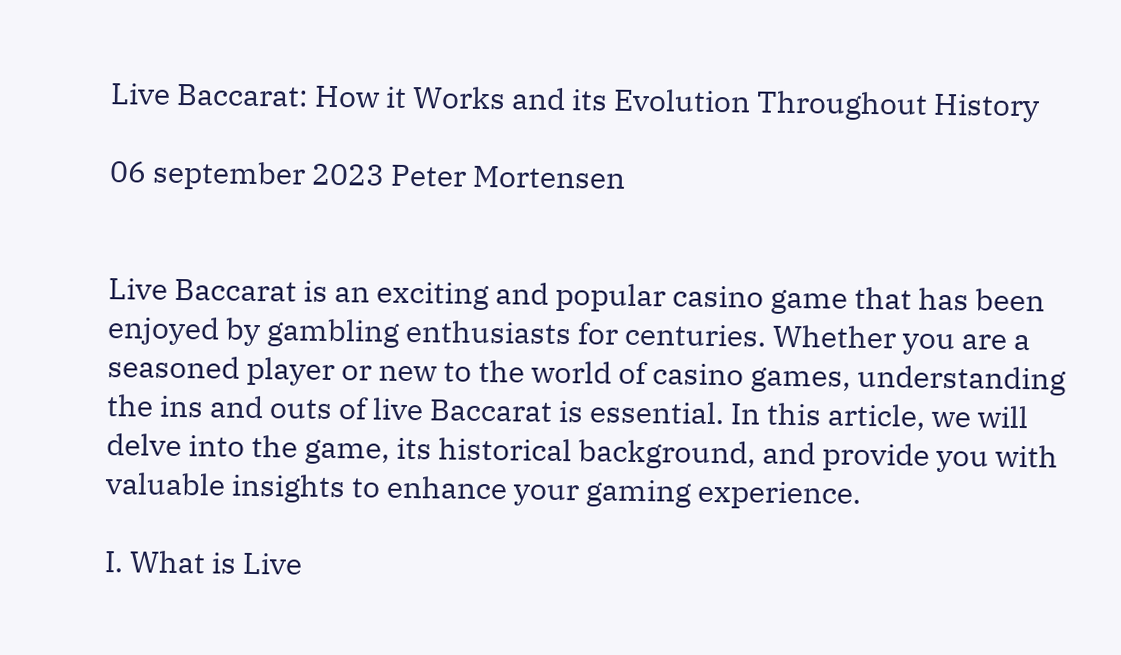Live Baccarat: How it Works and its Evolution Throughout History

06 september 2023 Peter Mortensen


Live Baccarat is an exciting and popular casino game that has been enjoyed by gambling enthusiasts for centuries. Whether you are a seasoned player or new to the world of casino games, understanding the ins and outs of live Baccarat is essential. In this article, we will delve into the game, its historical background, and provide you with valuable insights to enhance your gaming experience.

I. What is Live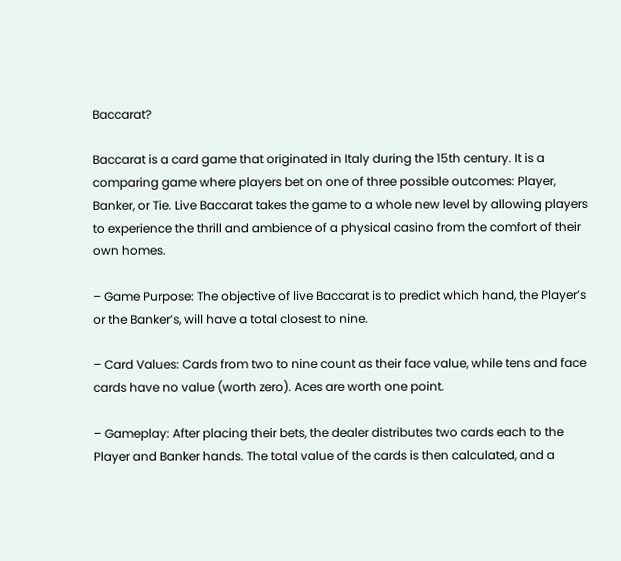Baccarat?

Baccarat is a card game that originated in Italy during the 15th century. It is a comparing game where players bet on one of three possible outcomes: Player, Banker, or Tie. Live Baccarat takes the game to a whole new level by allowing players to experience the thrill and ambience of a physical casino from the comfort of their own homes.

– Game Purpose: The objective of live Baccarat is to predict which hand, the Player’s or the Banker’s, will have a total closest to nine.

– Card Values: Cards from two to nine count as their face value, while tens and face cards have no value (worth zero). Aces are worth one point.

– Gameplay: After placing their bets, the dealer distributes two cards each to the Player and Banker hands. The total value of the cards is then calculated, and a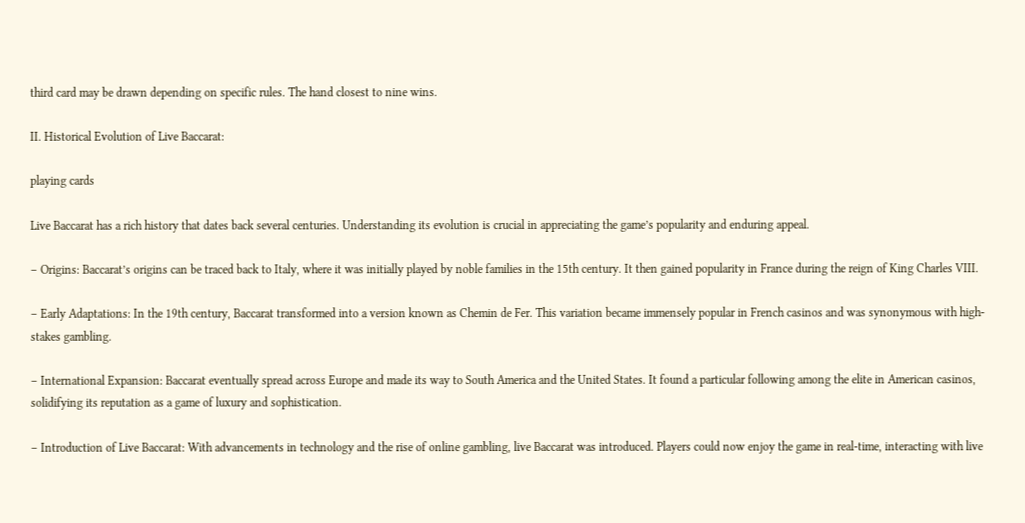third card may be drawn depending on specific rules. The hand closest to nine wins.

II. Historical Evolution of Live Baccarat:

playing cards

Live Baccarat has a rich history that dates back several centuries. Understanding its evolution is crucial in appreciating the game’s popularity and enduring appeal.

– Origins: Baccarat’s origins can be traced back to Italy, where it was initially played by noble families in the 15th century. It then gained popularity in France during the reign of King Charles VIII.

– Early Adaptations: In the 19th century, Baccarat transformed into a version known as Chemin de Fer. This variation became immensely popular in French casinos and was synonymous with high-stakes gambling.

– International Expansion: Baccarat eventually spread across Europe and made its way to South America and the United States. It found a particular following among the elite in American casinos, solidifying its reputation as a game of luxury and sophistication.

– Introduction of Live Baccarat: With advancements in technology and the rise of online gambling, live Baccarat was introduced. Players could now enjoy the game in real-time, interacting with live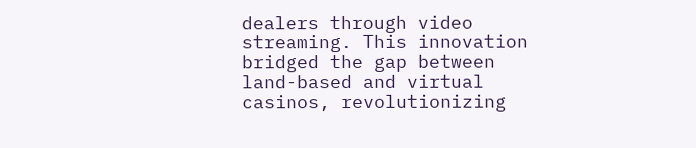dealers through video streaming. This innovation bridged the gap between land-based and virtual casinos, revolutionizing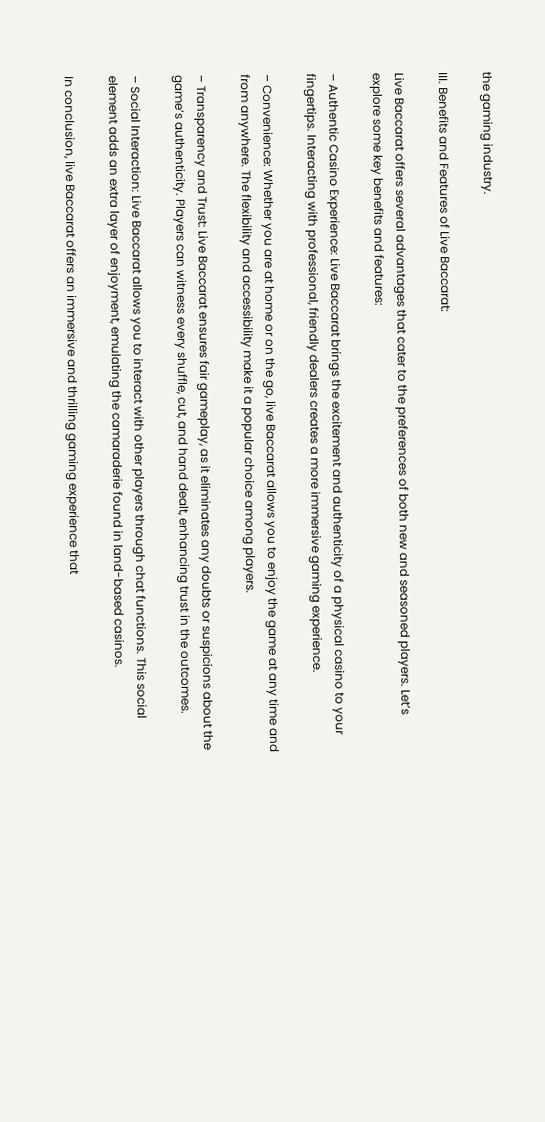the gaming industry.

III. Benefits and Features of Live Baccarat:

Live Baccarat offers several advantages that cater to the preferences of both new and seasoned players. Let’s explore some key benefits and features:

– Authentic Casino Experience: Live Baccarat brings the excitement and authenticity of a physical casino to your fingertips. Interacting with professional, friendly dealers creates a more immersive gaming experience.

– Convenience: Whether you are at home or on the go, live Baccarat allows you to enjoy the game at any time and from anywhere. The flexibility and accessibility make it a popular choice among players.

– Transparency and Trust: Live Baccarat ensures fair gameplay, as it eliminates any doubts or suspicions about the game’s authenticity. Players can witness every shuffle, cut, and hand dealt, enhancing trust in the outcomes.

– Social Interaction: Live Baccarat allows you to interact with other players through chat functions. This social element adds an extra layer of enjoyment, emulating the camaraderie found in land-based casinos.

In conclusion, live Baccarat offers an immersive and thrilling gaming experience that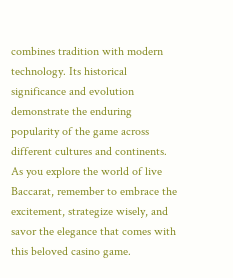combines tradition with modern technology. Its historical significance and evolution demonstrate the enduring popularity of the game across different cultures and continents. As you explore the world of live Baccarat, remember to embrace the excitement, strategize wisely, and savor the elegance that comes with this beloved casino game.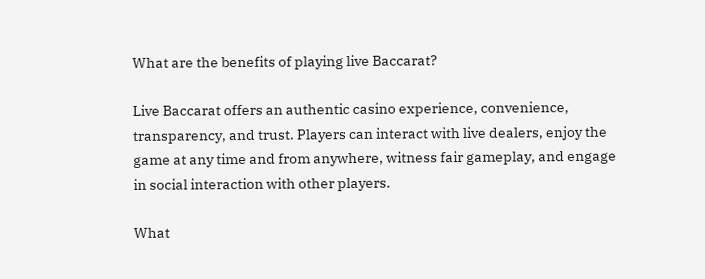What are the benefits of playing live Baccarat?

Live Baccarat offers an authentic casino experience, convenience, transparency, and trust. Players can interact with live dealers, enjoy the game at any time and from anywhere, witness fair gameplay, and engage in social interaction with other players.

What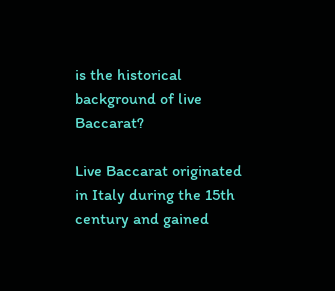is the historical background of live Baccarat?

Live Baccarat originated in Italy during the 15th century and gained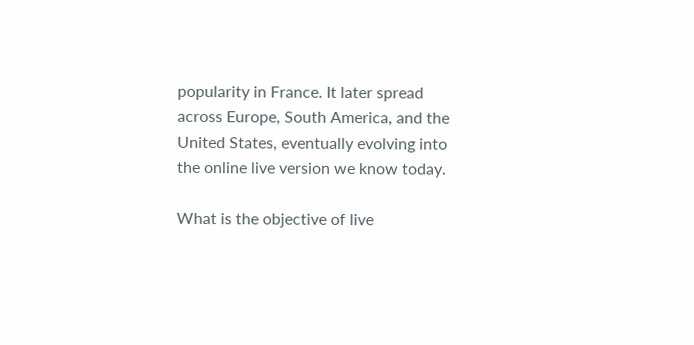popularity in France. It later spread across Europe, South America, and the United States, eventually evolving into the online live version we know today.

What is the objective of live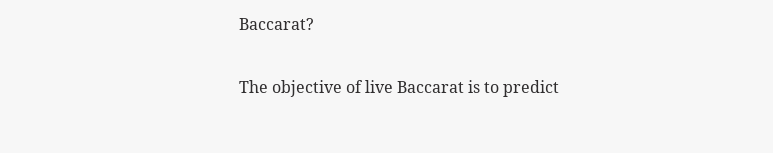Baccarat?

The objective of live Baccarat is to predict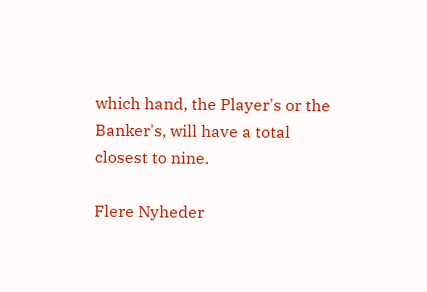which hand, the Player's or the Banker's, will have a total closest to nine.

Flere Nyheder